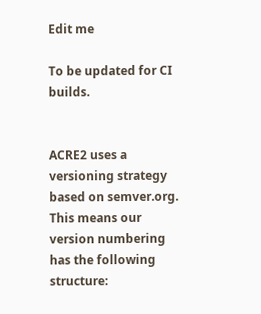Edit me

To be updated for CI builds.


ACRE2 uses a versioning strategy based on semver.org. This means our version numbering has the following structure: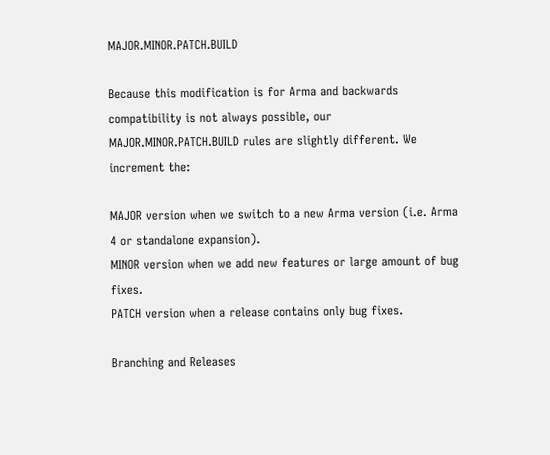MAJOR.MINOR.PATCH.BUILD

Because this modification is for Arma and backwards compatibility is not always possible, our MAJOR.MINOR.PATCH.BUILD rules are slightly different. We increment the:

MAJOR version when we switch to a new Arma version (i.e. Arma 4 or standalone expansion).
MINOR version when we add new features or large amount of bug fixes.
PATCH version when a release contains only bug fixes.

Branching and Releases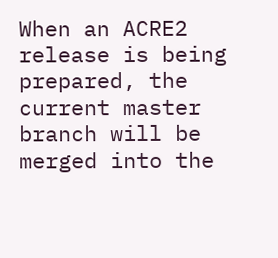When an ACRE2 release is being prepared, the current master branch will be merged into the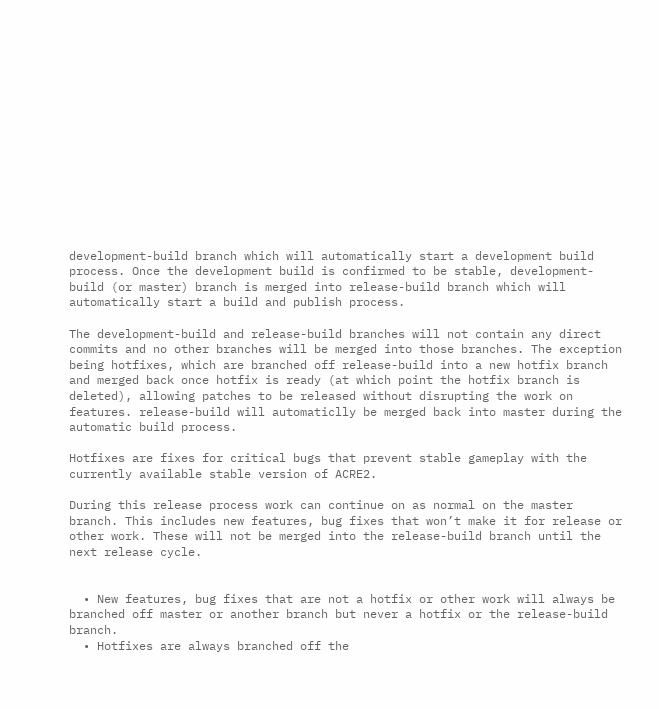development-build branch which will automatically start a development build process. Once the development build is confirmed to be stable, development-build (or master) branch is merged into release-build branch which will automatically start a build and publish process.

The development-build and release-build branches will not contain any direct commits and no other branches will be merged into those branches. The exception being hotfixes, which are branched off release-build into a new hotfix branch and merged back once hotfix is ready (at which point the hotfix branch is deleted), allowing patches to be released without disrupting the work on features. release-build will automaticlly be merged back into master during the automatic build process.

Hotfixes are fixes for critical bugs that prevent stable gameplay with the currently available stable version of ACRE2.

During this release process work can continue on as normal on the master branch. This includes new features, bug fixes that won’t make it for release or other work. These will not be merged into the release-build branch until the next release cycle.


  • New features, bug fixes that are not a hotfix or other work will always be branched off master or another branch but never a hotfix or the release-build branch.
  • Hotfixes are always branched off the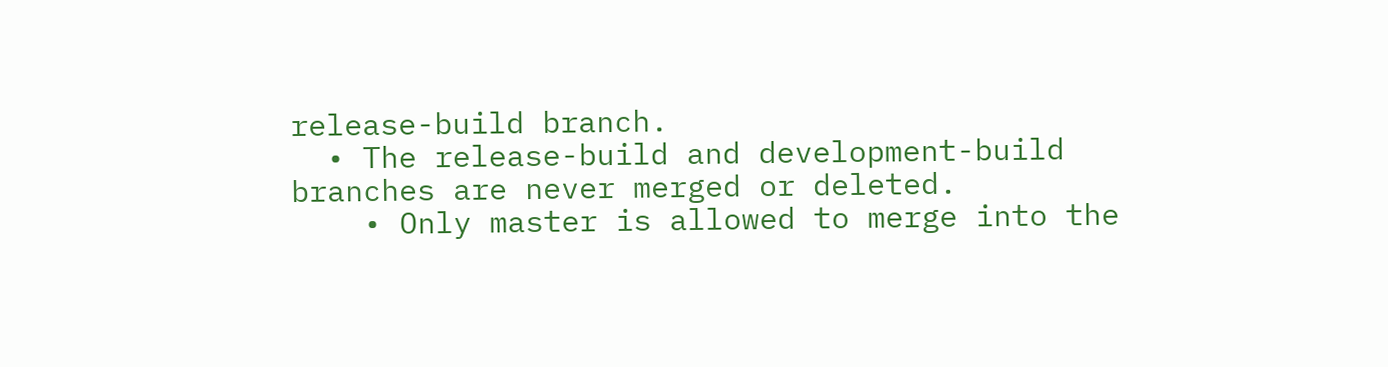release-build branch.
  • The release-build and development-build branches are never merged or deleted.
    • Only master is allowed to merge into the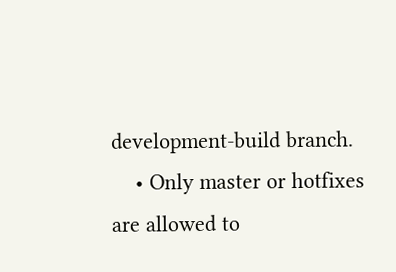development-build branch.
    • Only master or hotfixes are allowed to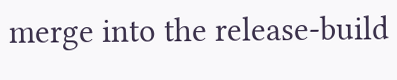merge into the release-build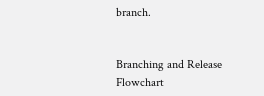branch.


Branching and Release Flowchart